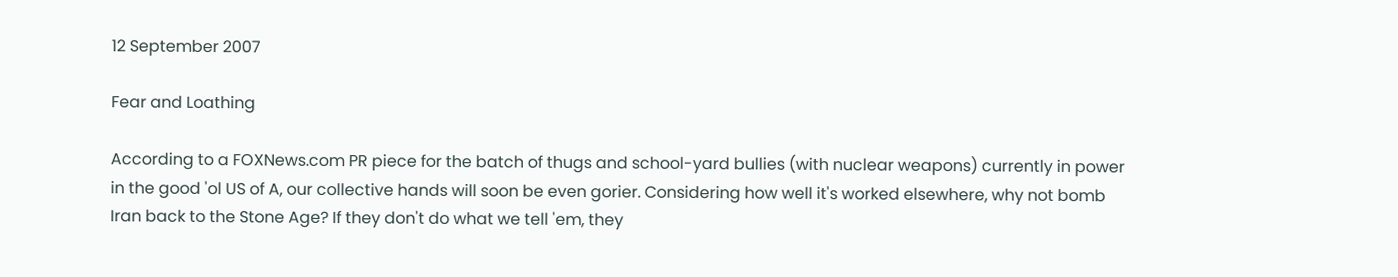12 September 2007

Fear and Loathing

According to a FOXNews.com PR piece for the batch of thugs and school-yard bullies (with nuclear weapons) currently in power in the good 'ol US of A, our collective hands will soon be even gorier. Considering how well it's worked elsewhere, why not bomb Iran back to the Stone Age? If they don't do what we tell 'em, they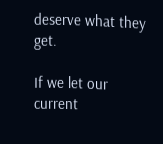deserve what they get.

If we let our current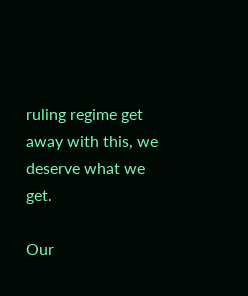ruling regime get away with this, we deserve what we get.

Our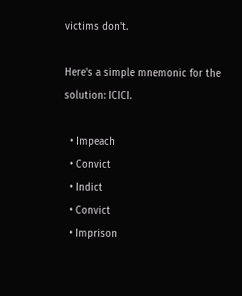victims don't.

Here's a simple mnemonic for the solution: ICICI.

  • Impeach
  • Convict
  • Indict
  • Convict
  • Imprison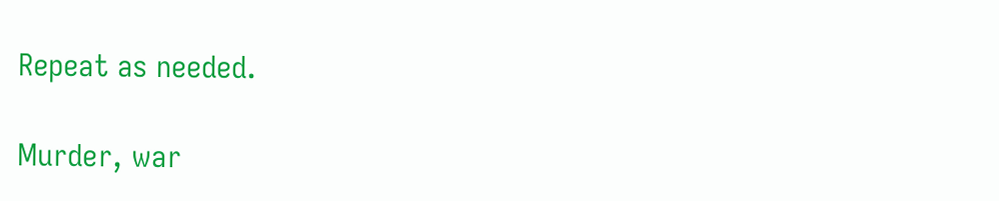Repeat as needed.

Murder, war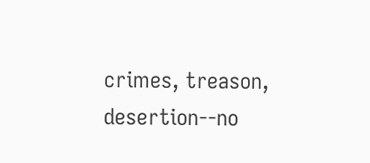crimes, treason, desertion--no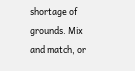shortage of grounds. Mix and match, or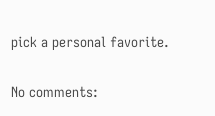pick a personal favorite.

No comments: